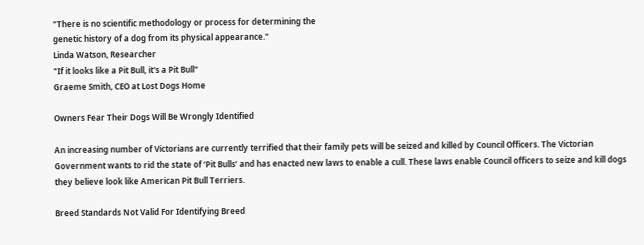"There is no scientific methodology or process for determining the
genetic history of a dog from its physical appearance."
Linda Watson, Researcher
"If it looks like a Pit Bull, it's a Pit Bull"
Graeme Smith, CEO at Lost Dogs Home

Owners Fear Their Dogs Will Be Wrongly Identified

An increasing number of Victorians are currently terrified that their family pets will be seized and killed by Council Officers. The Victorian Government wants to rid the state of ‘Pit Bulls’ and has enacted new laws to enable a cull. These laws enable Council officers to seize and kill dogs they believe look like American Pit Bull Terriers.

Breed Standards Not Valid For Identifying Breed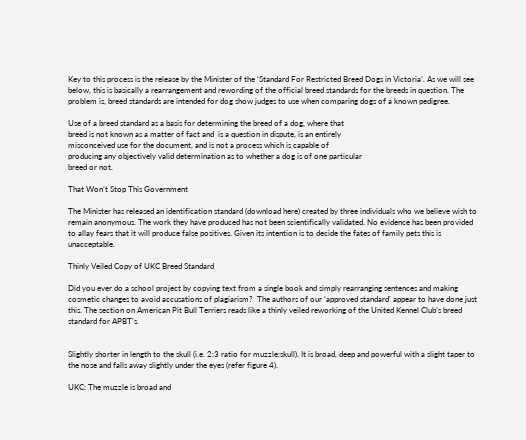Key to this process is the release by the Minister of the ‘Standard For Restricted Breed Dogs in Victoria’. As we will see below, this is basically a rearrangement and rewording of the official breed standards for the breeds in question. The problem is, breed standards are intended for dog show judges to use when comparing dogs of a known pedigree.

Use of a breed standard as a basis for determining the breed of a dog, where that
breed is not known as a matter of fact and  is a question in dispute, is an entirely
misconceived use for the document, and is not a process which is capable of
producing any objectively valid determination as to whether a dog is of one particular
breed or not.

That Won’t Stop This Government

The Minister has released an identification standard (download here) created by three individuals who we believe wish to remain anonymous. The work they have produced has not been scientifically validated. No evidence has been provided to allay fears that it will produce false positives. Given its intention is to decide the fates of family pets this is unacceptable.

Thinly Veiled Copy of UKC Breed Standard

Did you ever do a school project by copying text from a single book and simply rearranging sentences and making cosmetic changes to avoid accusations of plagiarism?  The authors of our ‘approved standard’ appear to have done just this. The section on American Pit Bull Terriers reads like a thinly veiled reworking of the United Kennel Club’s breed standard for APBT’s.


Slightly shorter in length to the skull (i.e. 2:3 ratio for muzzle:skull). It is broad, deep and powerful with a slight taper to the nose and falls away slightly under the eyes (refer figure 4).

UKC: The muzzle is broad and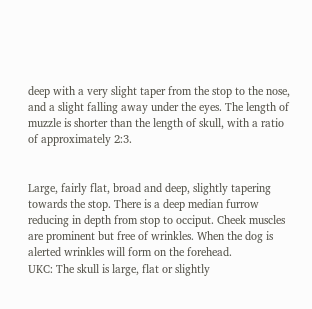deep with a very slight taper from the stop to the nose, and a slight falling away under the eyes. The length of muzzle is shorter than the length of skull, with a ratio of approximately 2:3.


Large, fairly flat, broad and deep, slightly tapering towards the stop. There is a deep median furrow reducing in depth from stop to occiput. Cheek muscles are prominent but free of wrinkles. When the dog is alerted wrinkles will form on the forehead.
UKC: The skull is large, flat or slightly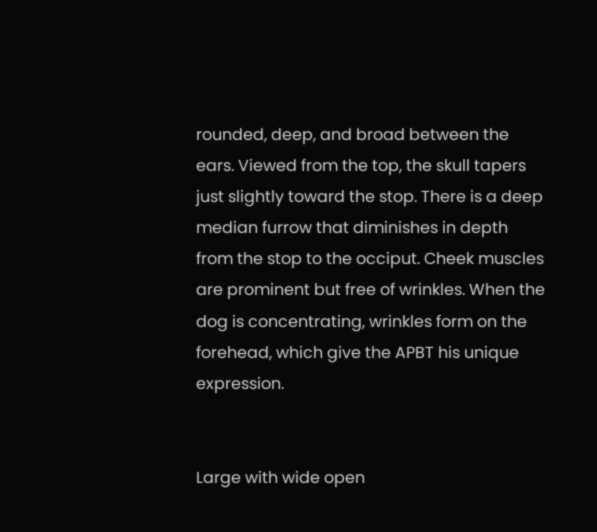rounded, deep, and broad between the ears. Viewed from the top, the skull tapers just slightly toward the stop. There is a deep median furrow that diminishes in depth from the stop to the occiput. Cheek muscles are prominent but free of wrinkles. When the dog is concentrating, wrinkles form on the forehead, which give the APBT his unique expression.


Large with wide open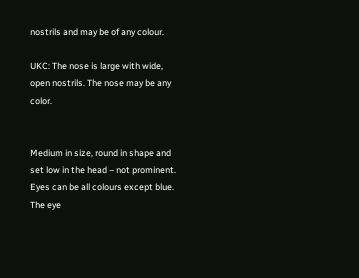nostrils and may be of any colour.

UKC: The nose is large with wide, open nostrils. The nose may be any color.


Medium in size, round in shape and set low in the head – not prominent. Eyes can be all colours except blue. The eye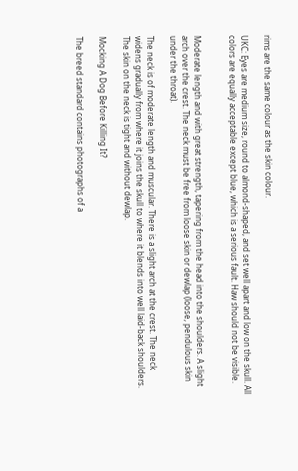rims are the same colour as the skin colour.

UKC: Eyes are medium size, round to almond-shaped, and set well apart and low on the skull. All colors are equally acceptable except blue, which is a serious fault. Haw should not be visible.


Moderate length and with great strength, tapering from the head into the shoulders. A slight arch over the crest. The neck must be free from loose skin or dewlap (loose, pendulous skin under the throat).

The neck is of moderate length and muscular. There is a slight arch at the crest. The neck widens gradually from where it joins the skull to where it blends into well laid-back shoulders. The skin on the neck is tight and without dewlap.

Mocking A Dog Before Killing It?

The breed standard contains photographs of a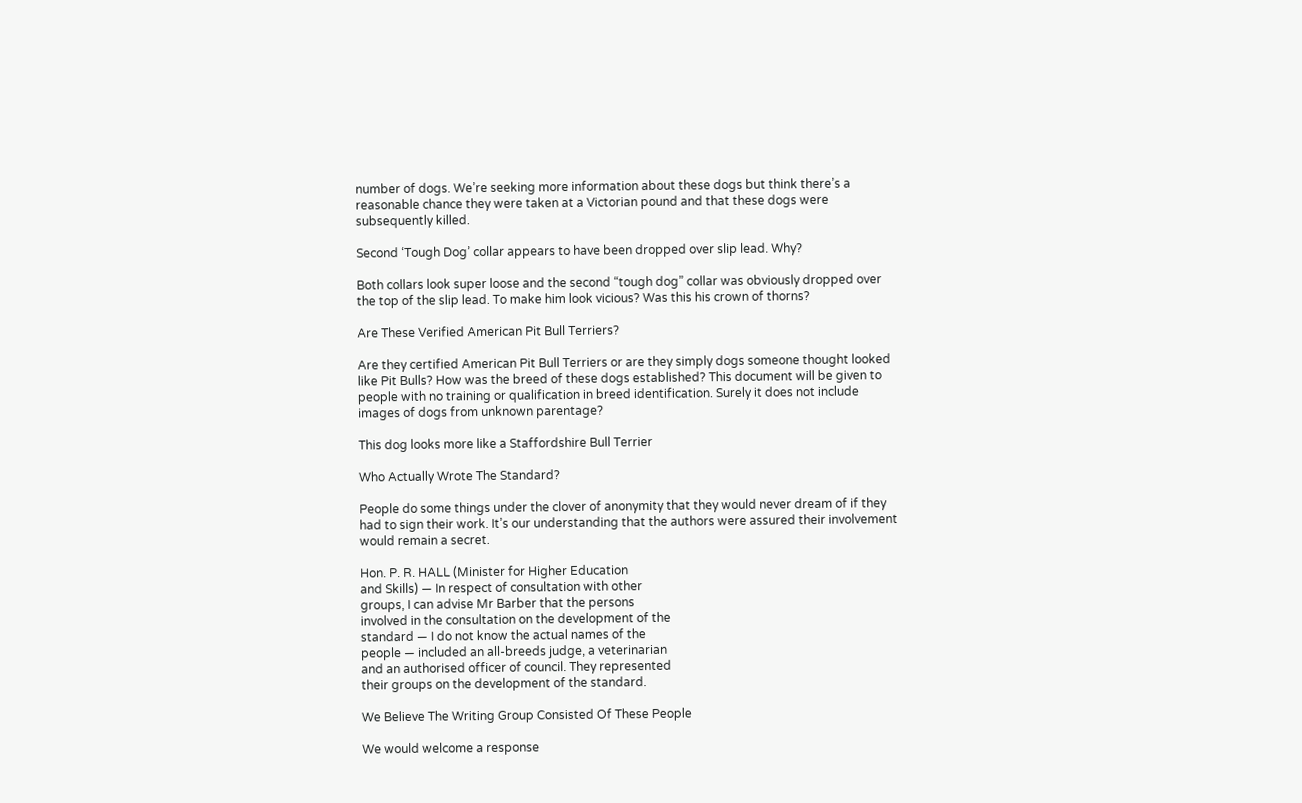number of dogs. We’re seeking more information about these dogs but think there’s a reasonable chance they were taken at a Victorian pound and that these dogs were subsequently killed.

Second ‘Tough Dog’ collar appears to have been dropped over slip lead. Why?

Both collars look super loose and the second “tough dog” collar was obviously dropped over the top of the slip lead. To make him look vicious? Was this his crown of thorns?

Are These Verified American Pit Bull Terriers?

Are they certified American Pit Bull Terriers or are they simply dogs someone thought looked like Pit Bulls? How was the breed of these dogs established? This document will be given to people with no training or qualification in breed identification. Surely it does not include images of dogs from unknown parentage?

This dog looks more like a Staffordshire Bull Terrier

Who Actually Wrote The Standard?

People do some things under the clover of anonymity that they would never dream of if they had to sign their work. It’s our understanding that the authors were assured their involvement would remain a secret.

Hon. P. R. HALL (Minister for Higher Education
and Skills) — In respect of consultation with other
groups, I can advise Mr Barber that the persons
involved in the consultation on the development of the
standard — I do not know the actual names of the
people — included an all-breeds judge, a veterinarian
and an authorised officer of council. They represented
their groups on the development of the standard.

We Believe The Writing Group Consisted Of These People

We would welcome a response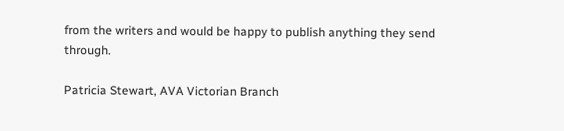from the writers and would be happy to publish anything they send through.

Patricia Stewart, AVA Victorian Branch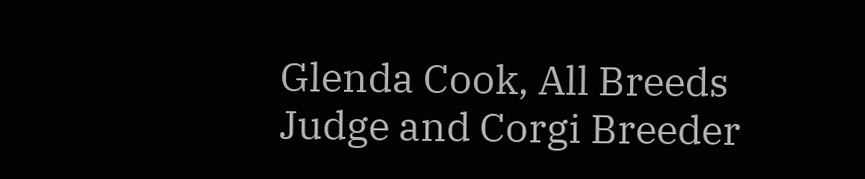Glenda Cook, All Breeds Judge and Corgi Breeder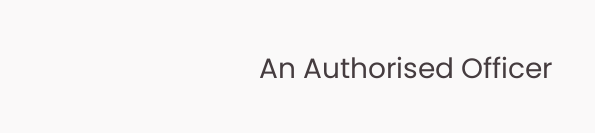An Authorised Officer